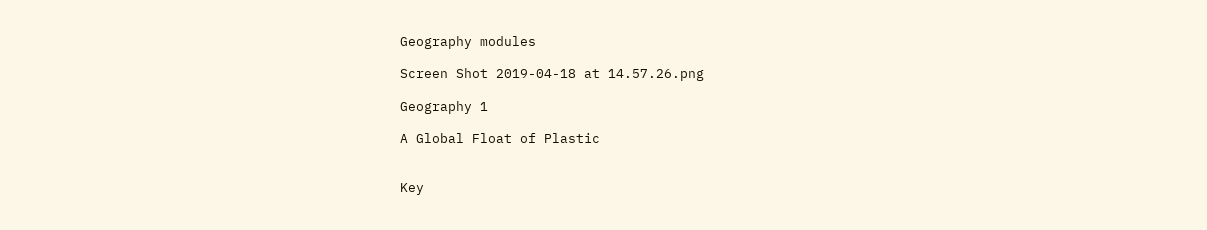Geography modules

Screen Shot 2019-04-18 at 14.57.26.png

Geography 1

A Global Float of Plastic


Key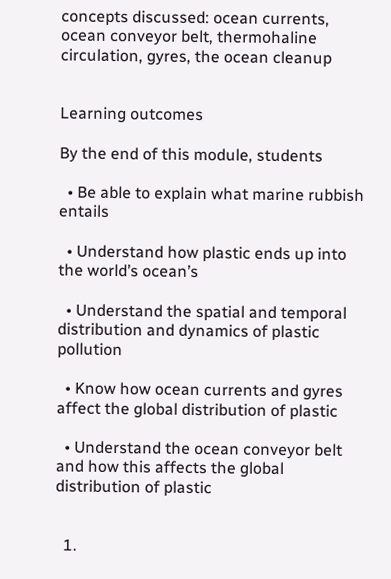concepts discussed: ocean currents, ocean conveyor belt, thermohaline circulation, gyres, the ocean cleanup


Learning outcomes

By the end of this module, students

  • Be able to explain what marine rubbish entails

  • Understand how plastic ends up into the world’s ocean’s

  • Understand the spatial and temporal distribution and dynamics of plastic pollution

  • Know how ocean currents and gyres affect the global distribution of plastic

  • Understand the ocean conveyor belt and how this affects the global distribution of plastic


  1.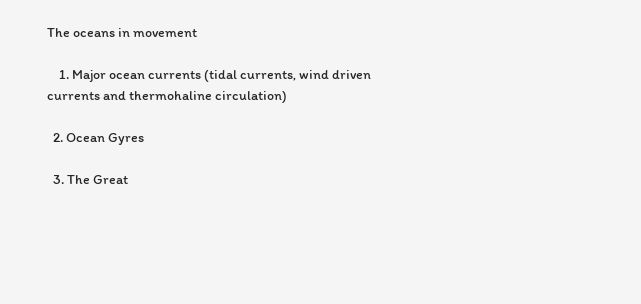The oceans in movement

    1. Major ocean currents (tidal currents, wind driven currents and thermohaline circulation)

  2. Ocean Gyres

  3. The Great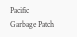Pacific Garbage Patch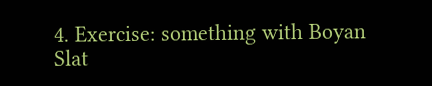4. Exercise: something with Boyan Slat